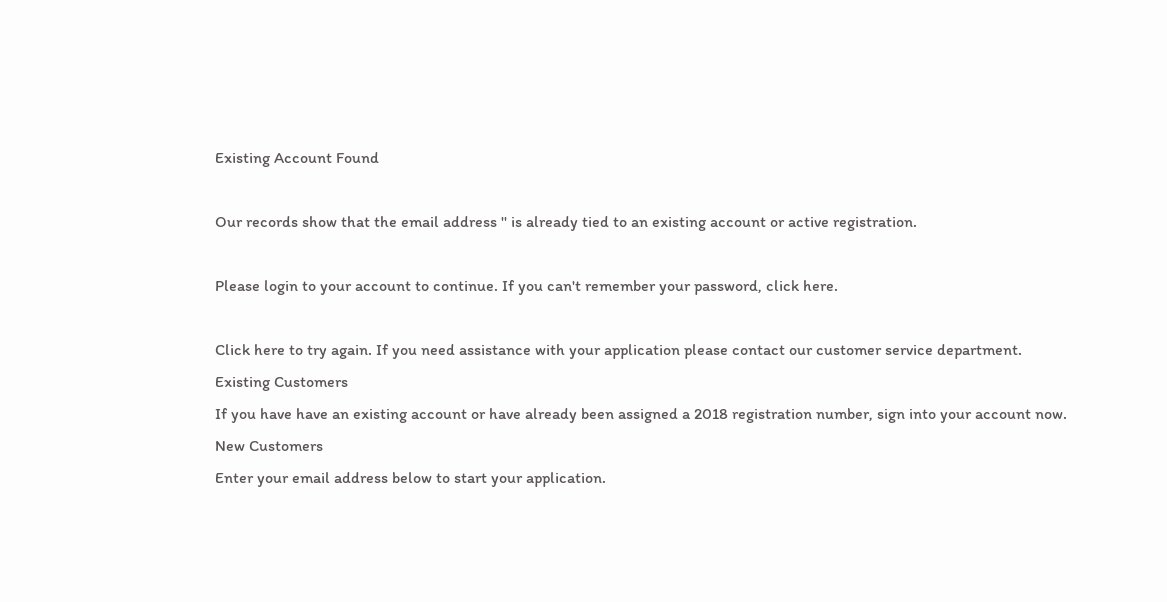Existing Account Found

Our records show that the email address '' is already tied to an existing account or active registration.

Please login to your account to continue. If you can't remember your password, click here.

Click here to try again. If you need assistance with your application please contact our customer service department.
Existing Customers
If you have have an existing account or have already been assigned a 2018 registration number, sign into your account now.
New Customers
Enter your email address below to start your application.